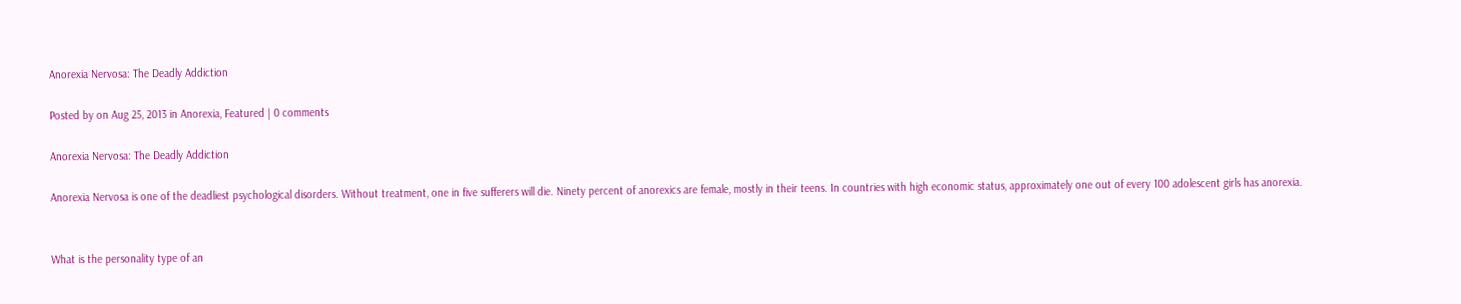Anorexia Nervosa: The Deadly Addiction

Posted by on Aug 25, 2013 in Anorexia, Featured | 0 comments

Anorexia Nervosa: The Deadly Addiction

Anorexia Nervosa is one of the deadliest psychological disorders. Without treatment, one in five sufferers will die. Ninety percent of anorexics are female, mostly in their teens. In countries with high economic status, approximately one out of every 100 adolescent girls has anorexia.


What is the personality type of an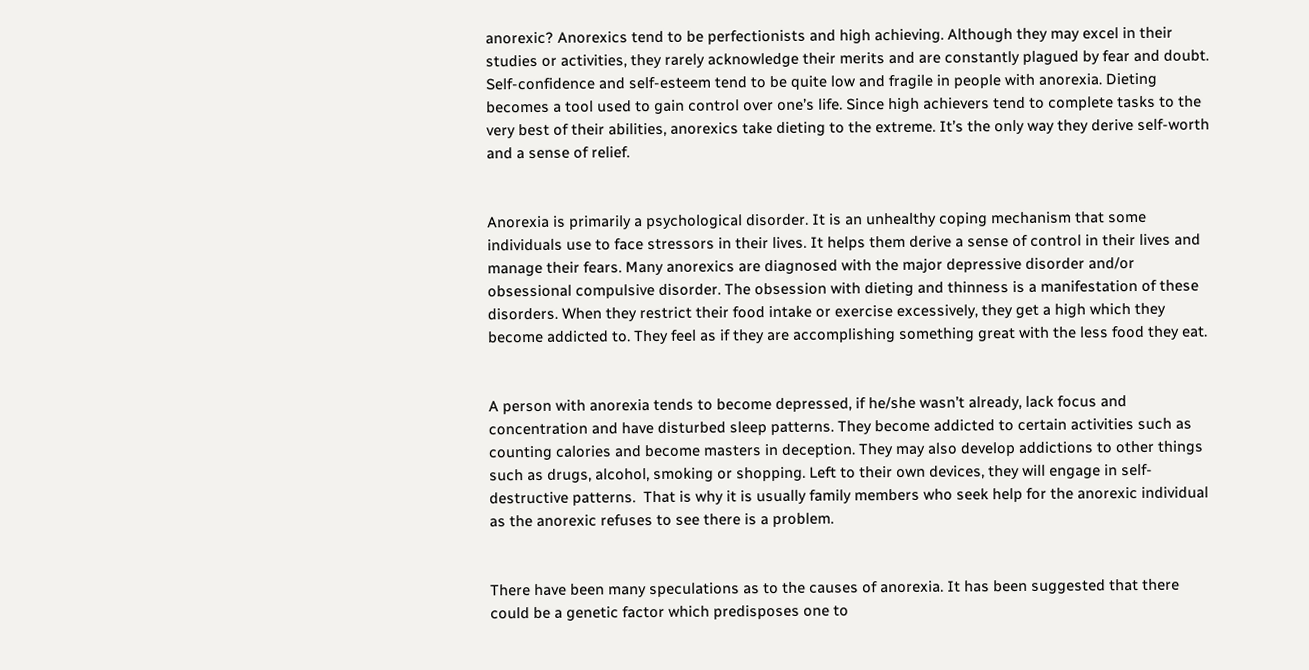anorexic? Anorexics tend to be perfectionists and high achieving. Although they may excel in their studies or activities, they rarely acknowledge their merits and are constantly plagued by fear and doubt. Self-confidence and self-esteem tend to be quite low and fragile in people with anorexia. Dieting becomes a tool used to gain control over one’s life. Since high achievers tend to complete tasks to the very best of their abilities, anorexics take dieting to the extreme. It’s the only way they derive self-worth and a sense of relief.


Anorexia is primarily a psychological disorder. It is an unhealthy coping mechanism that some individuals use to face stressors in their lives. It helps them derive a sense of control in their lives and manage their fears. Many anorexics are diagnosed with the major depressive disorder and/or obsessional compulsive disorder. The obsession with dieting and thinness is a manifestation of these disorders. When they restrict their food intake or exercise excessively, they get a high which they become addicted to. They feel as if they are accomplishing something great with the less food they eat.


A person with anorexia tends to become depressed, if he/she wasn’t already, lack focus and concentration and have disturbed sleep patterns. They become addicted to certain activities such as counting calories and become masters in deception. They may also develop addictions to other things such as drugs, alcohol, smoking or shopping. Left to their own devices, they will engage in self-destructive patterns.  That is why it is usually family members who seek help for the anorexic individual as the anorexic refuses to see there is a problem.


There have been many speculations as to the causes of anorexia. It has been suggested that there could be a genetic factor which predisposes one to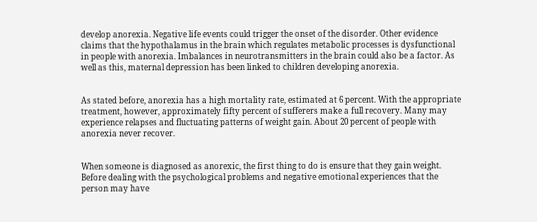develop anorexia. Negative life events could trigger the onset of the disorder. Other evidence claims that the hypothalamus in the brain which regulates metabolic processes is dysfunctional in people with anorexia. Imbalances in neurotransmitters in the brain could also be a factor. As well as this, maternal depression has been linked to children developing anorexia.


As stated before, anorexia has a high mortality rate, estimated at 6 percent. With the appropriate treatment, however, approximately fifty percent of sufferers make a full recovery. Many may experience relapses and fluctuating patterns of weight gain. About 20 percent of people with anorexia never recover.


When someone is diagnosed as anorexic, the first thing to do is ensure that they gain weight. Before dealing with the psychological problems and negative emotional experiences that the person may have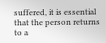suffered, it is essential that the person returns to a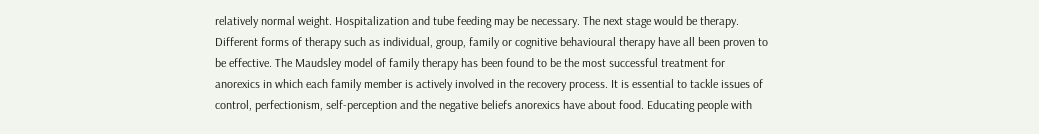relatively normal weight. Hospitalization and tube feeding may be necessary. The next stage would be therapy. Different forms of therapy such as individual, group, family or cognitive behavioural therapy have all been proven to be effective. The Maudsley model of family therapy has been found to be the most successful treatment for anorexics in which each family member is actively involved in the recovery process. It is essential to tackle issues of control, perfectionism, self-perception and the negative beliefs anorexics have about food. Educating people with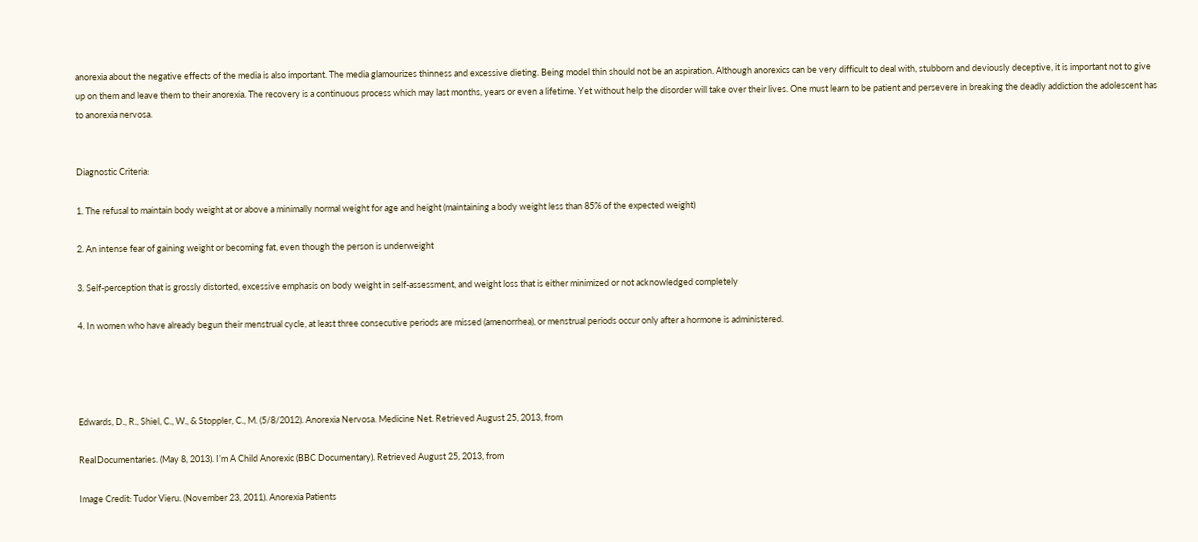anorexia about the negative effects of the media is also important. The media glamourizes thinness and excessive dieting. Being model thin should not be an aspiration. Although anorexics can be very difficult to deal with, stubborn and deviously deceptive, it is important not to give up on them and leave them to their anorexia. The recovery is a continuous process which may last months, years or even a lifetime. Yet without help the disorder will take over their lives. One must learn to be patient and persevere in breaking the deadly addiction the adolescent has to anorexia nervosa.


Diagnostic Criteria:

1. The refusal to maintain body weight at or above a minimally normal weight for age and height (maintaining a body weight less than 85% of the expected weight)

2. An intense fear of gaining weight or becoming fat, even though the person is underweight

3. Self-perception that is grossly distorted, excessive emphasis on body weight in self-assessment, and weight loss that is either minimized or not acknowledged completely

4. In women who have already begun their menstrual cycle, at least three consecutive periods are missed (amenorrhea), or menstrual periods occur only after a hormone is administered.




Edwards, D., R., Shiel, C., W., & Stoppler, C., M. (5/8/2012). Anorexia Nervosa. Medicine Net. Retrieved August 25, 2013, from

ReaIDocumentaries. (May 8, 2013). I’m A Child Anorexic (BBC Documentary). Retrieved August 25, 2013, from

Image Credit: Tudor Vieru. (November 23, 2011). Anorexia Patients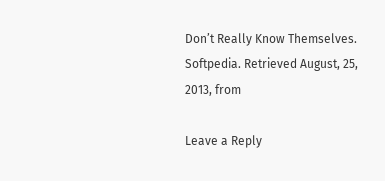Don’t Really Know Themselves. Softpedia. Retrieved August, 25, 2013, from

Leave a Reply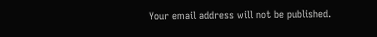Your email address will not be published.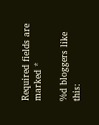Required fields are marked *

%d bloggers like this: